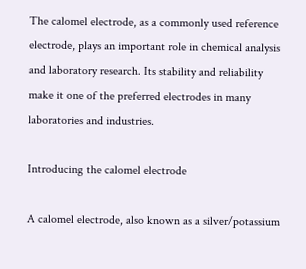The calomel electrode, as a commonly used reference electrode, plays an important role in chemical analysis and laboratory research. Its stability and reliability make it one of the preferred electrodes in many laboratories and industries.

Introducing the calomel electrode

A calomel electrode, also known as a silver/potassium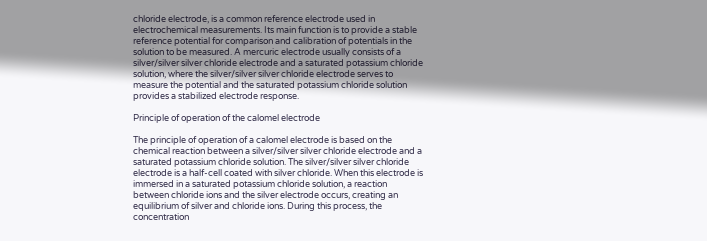chloride electrode, is a common reference electrode used in electrochemical measurements. Its main function is to provide a stable reference potential for comparison and calibration of potentials in the solution to be measured. A mercuric electrode usually consists of a silver/silver silver chloride electrode and a saturated potassium chloride solution, where the silver/silver silver chloride electrode serves to measure the potential and the saturated potassium chloride solution provides a stabilized electrode response.

Principle of operation of the calomel electrode

The principle of operation of a calomel electrode is based on the chemical reaction between a silver/silver silver chloride electrode and a saturated potassium chloride solution. The silver/silver silver chloride electrode is a half-cell coated with silver chloride. When this electrode is immersed in a saturated potassium chloride solution, a reaction between chloride ions and the silver electrode occurs, creating an equilibrium of silver and chloride ions. During this process, the concentration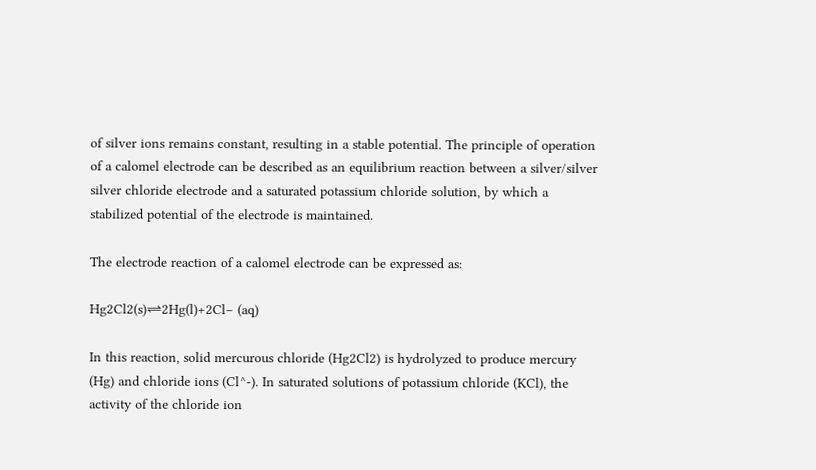of silver ions remains constant, resulting in a stable potential. The principle of operation of a calomel electrode can be described as an equilibrium reaction between a silver/silver silver chloride electrode and a saturated potassium chloride solution, by which a stabilized potential of the electrode is maintained.

The electrode reaction of a calomel electrode can be expressed as:

Hg2Cl2(s)⇌2Hg(l)+2Cl− (aq)

In this reaction, solid mercurous chloride (Hg2Cl2) is hydrolyzed to produce mercury (Hg) and chloride ions (Cl^-). In saturated solutions of potassium chloride (KCl), the activity of the chloride ion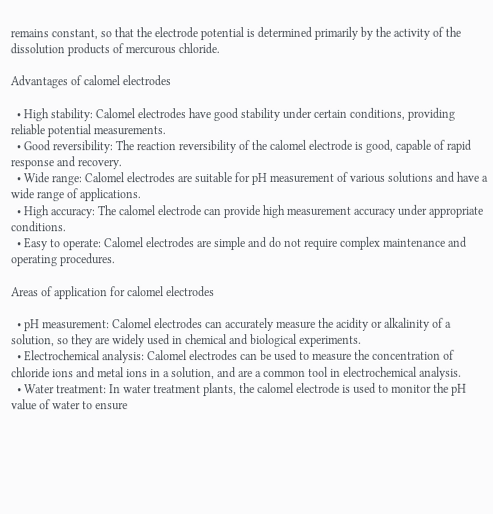remains constant, so that the electrode potential is determined primarily by the activity of the dissolution products of mercurous chloride.

Advantages of calomel electrodes

  • High stability: Calomel electrodes have good stability under certain conditions, providing reliable potential measurements.
  • Good reversibility: The reaction reversibility of the calomel electrode is good, capable of rapid response and recovery.
  • Wide range: Calomel electrodes are suitable for pH measurement of various solutions and have a wide range of applications.
  • High accuracy: The calomel electrode can provide high measurement accuracy under appropriate conditions.
  • Easy to operate: Calomel electrodes are simple and do not require complex maintenance and operating procedures.

Areas of application for calomel electrodes

  • pH measurement: Calomel electrodes can accurately measure the acidity or alkalinity of a solution, so they are widely used in chemical and biological experiments.
  • Electrochemical analysis: Calomel electrodes can be used to measure the concentration of chloride ions and metal ions in a solution, and are a common tool in electrochemical analysis.
  • Water treatment: In water treatment plants, the calomel electrode is used to monitor the pH value of water to ensure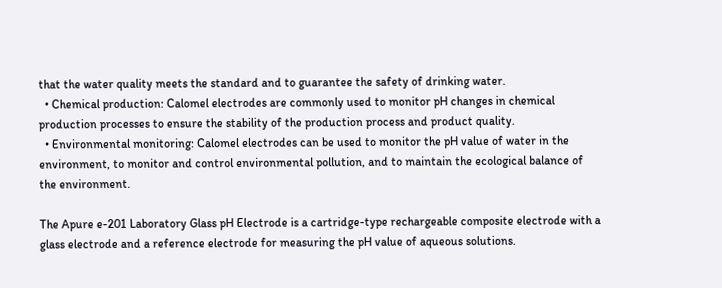that the water quality meets the standard and to guarantee the safety of drinking water.
  • Chemical production: Calomel electrodes are commonly used to monitor pH changes in chemical production processes to ensure the stability of the production process and product quality.
  • Environmental monitoring: Calomel electrodes can be used to monitor the pH value of water in the environment, to monitor and control environmental pollution, and to maintain the ecological balance of the environment.

The Apure e-201 Laboratory Glass pH Electrode is a cartridge-type rechargeable composite electrode with a glass electrode and a reference electrode for measuring the pH value of aqueous solutions.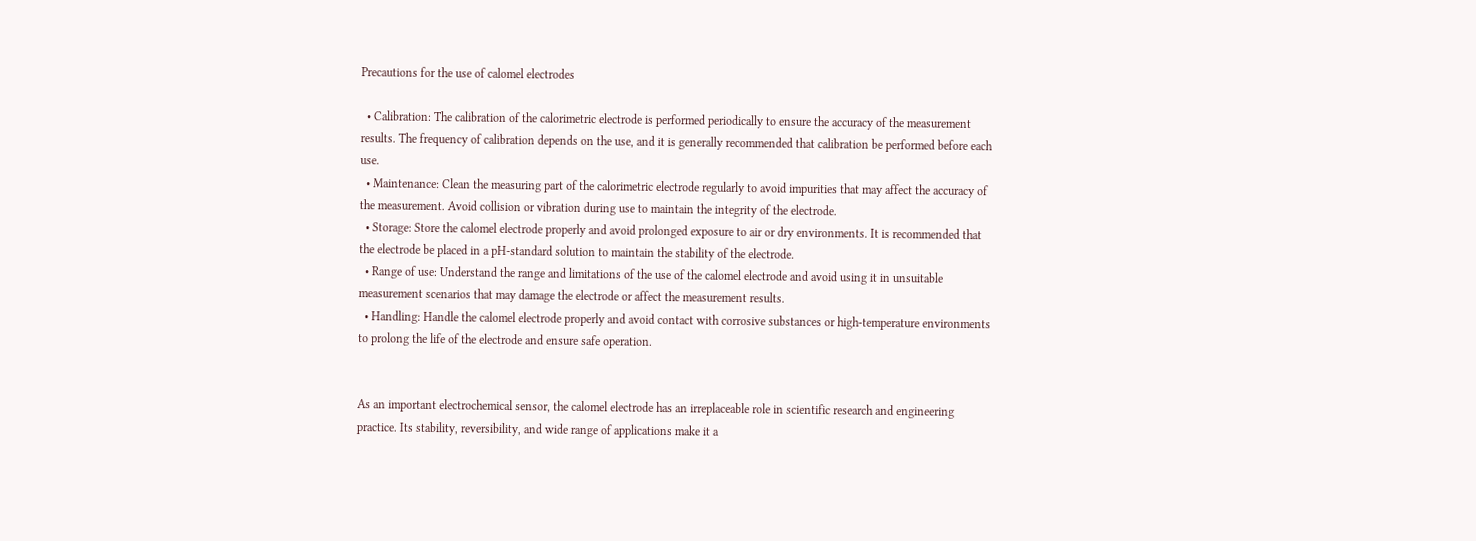Precautions for the use of calomel electrodes

  • Calibration: The calibration of the calorimetric electrode is performed periodically to ensure the accuracy of the measurement results. The frequency of calibration depends on the use, and it is generally recommended that calibration be performed before each use.
  • Maintenance: Clean the measuring part of the calorimetric electrode regularly to avoid impurities that may affect the accuracy of the measurement. Avoid collision or vibration during use to maintain the integrity of the electrode.
  • Storage: Store the calomel electrode properly and avoid prolonged exposure to air or dry environments. It is recommended that the electrode be placed in a pH-standard solution to maintain the stability of the electrode.
  • Range of use: Understand the range and limitations of the use of the calomel electrode and avoid using it in unsuitable measurement scenarios that may damage the electrode or affect the measurement results.
  • Handling: Handle the calomel electrode properly and avoid contact with corrosive substances or high-temperature environments to prolong the life of the electrode and ensure safe operation.


As an important electrochemical sensor, the calomel electrode has an irreplaceable role in scientific research and engineering practice. Its stability, reversibility, and wide range of applications make it a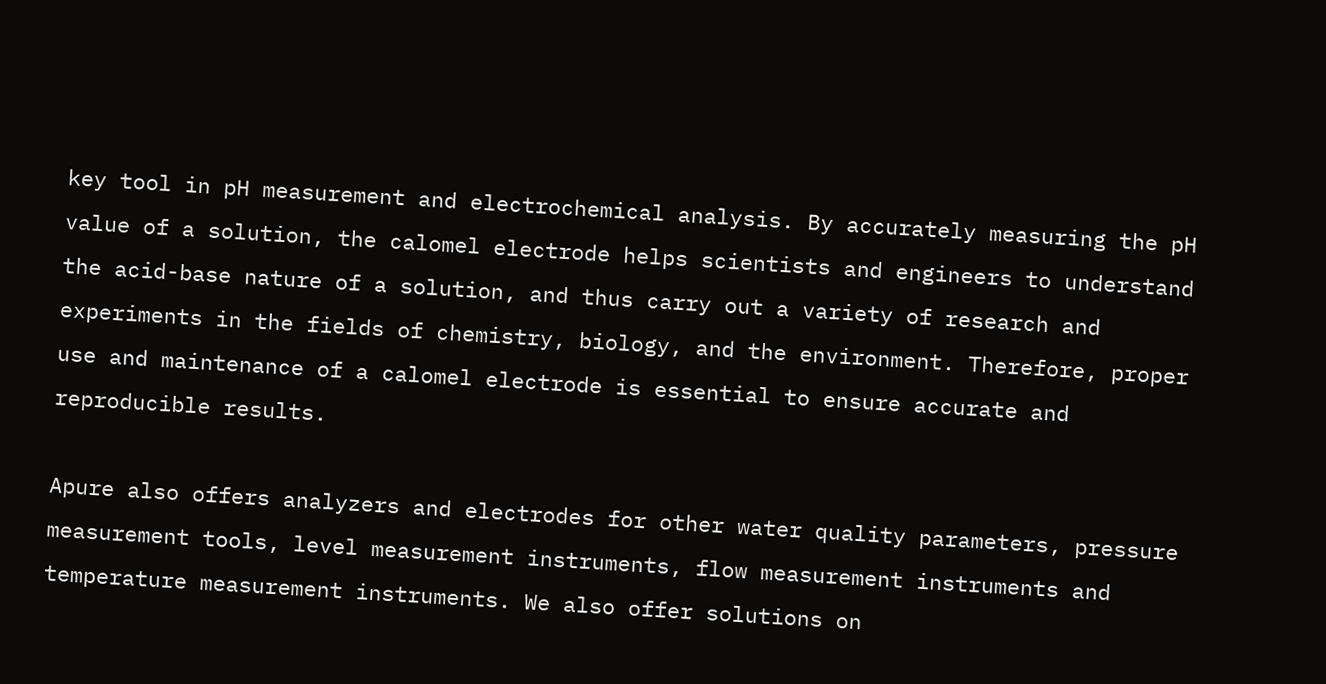key tool in pH measurement and electrochemical analysis. By accurately measuring the pH value of a solution, the calomel electrode helps scientists and engineers to understand the acid-base nature of a solution, and thus carry out a variety of research and experiments in the fields of chemistry, biology, and the environment. Therefore, proper use and maintenance of a calomel electrode is essential to ensure accurate and reproducible results.

Apure also offers analyzers and electrodes for other water quality parameters, pressure measurement tools, level measurement instruments, flow measurement instruments and temperature measurement instruments. We also offer solutions on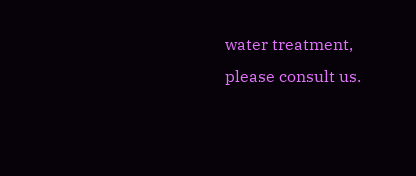water treatment, please consult us.